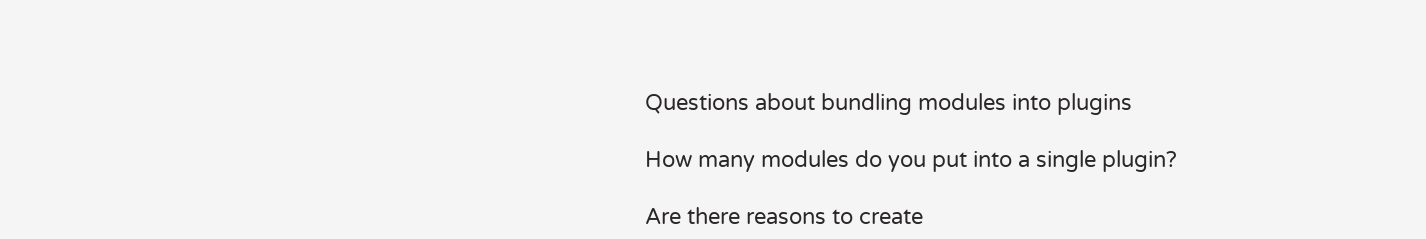Questions about bundling modules into plugins

How many modules do you put into a single plugin?

Are there reasons to create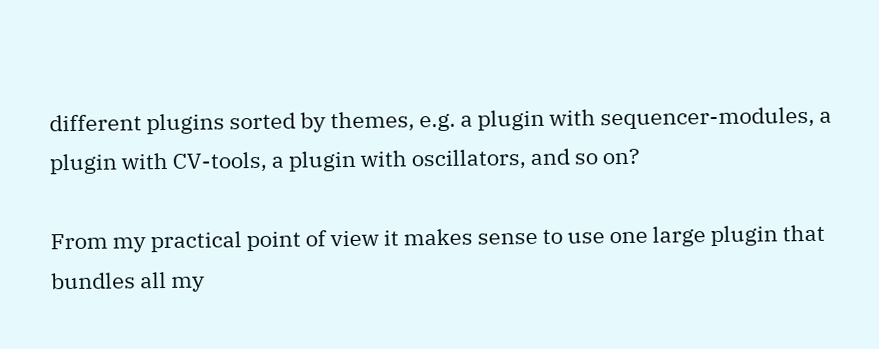different plugins sorted by themes, e.g. a plugin with sequencer-modules, a plugin with CV-tools, a plugin with oscillators, and so on?

From my practical point of view it makes sense to use one large plugin that bundles all my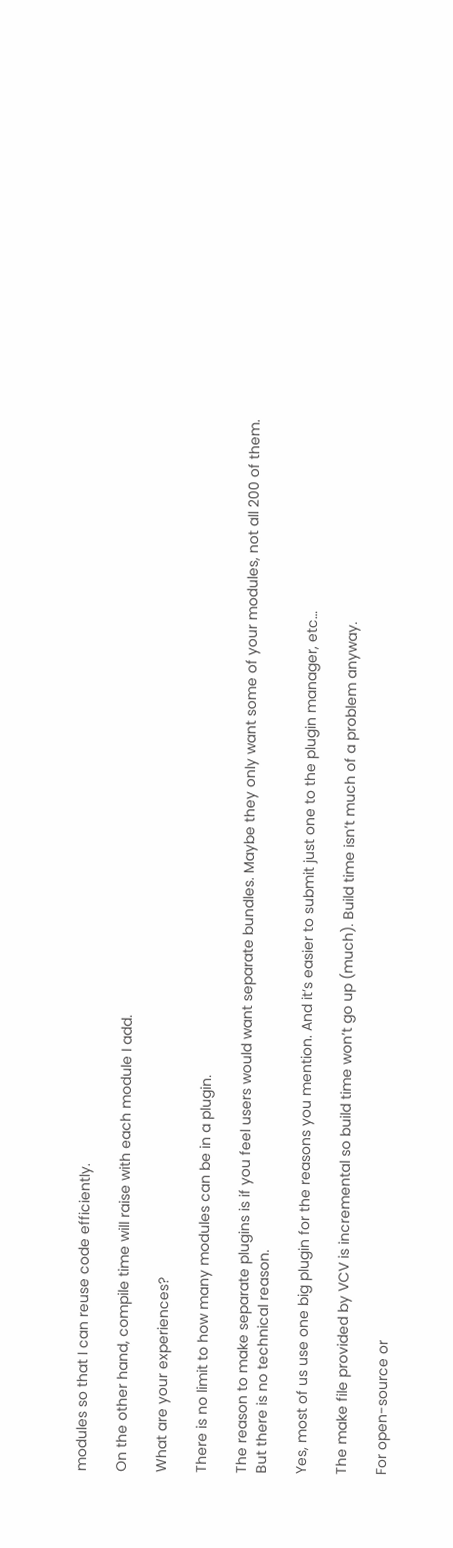modules so that I can reuse code efficiently.

On the other hand, compile time will raise with each module I add.

What are your experiences?

There is no limit to how many modules can be in a plugin.

The reason to make separate plugins is if you feel users would want separate bundles. Maybe they only want some of your modules, not all 200 of them. But there is no technical reason.

Yes, most of us use one big plugin for the reasons you mention. And it’s easier to submit just one to the plugin manager, etc…

The make file provided by VCV is incremental so build time won’t go up (much). Build time isn’t much of a problem anyway.

For open-source or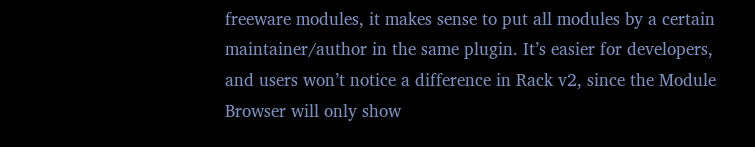freeware modules, it makes sense to put all modules by a certain maintainer/author in the same plugin. It’s easier for developers, and users won’t notice a difference in Rack v2, since the Module Browser will only show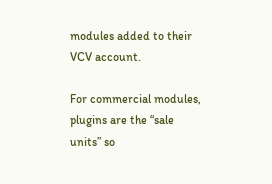modules added to their VCV account.

For commercial modules, plugins are the “sale units” so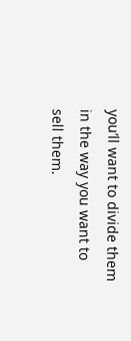you’ll want to divide them in the way you want to sell them.